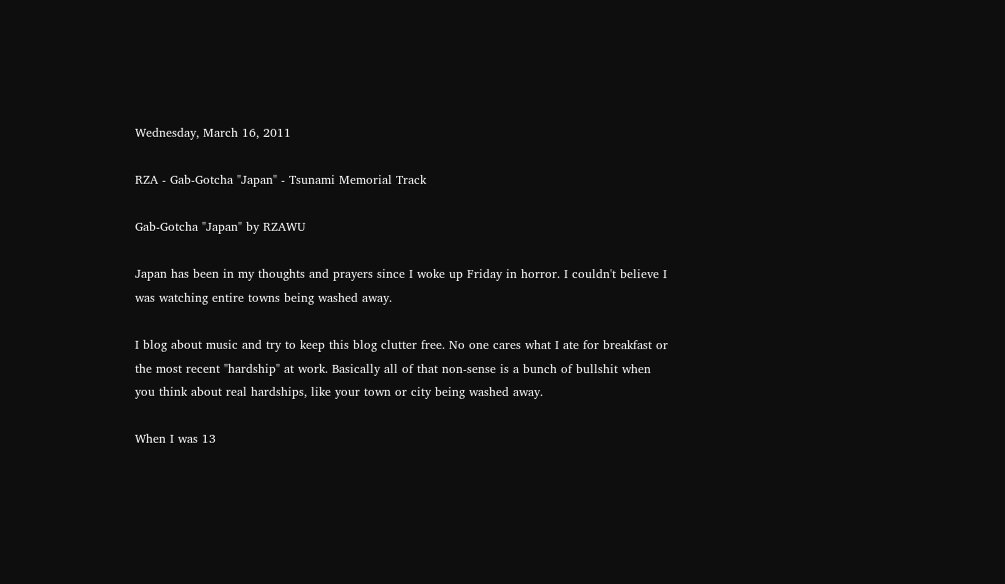Wednesday, March 16, 2011

RZA - Gab-Gotcha "Japan" - Tsunami Memorial Track

Gab-Gotcha "Japan" by RZAWU

Japan has been in my thoughts and prayers since I woke up Friday in horror. I couldn't believe I was watching entire towns being washed away.

I blog about music and try to keep this blog clutter free. No one cares what I ate for breakfast or the most recent "hardship" at work. Basically all of that non-sense is a bunch of bullshit when you think about real hardships, like your town or city being washed away.

When I was 13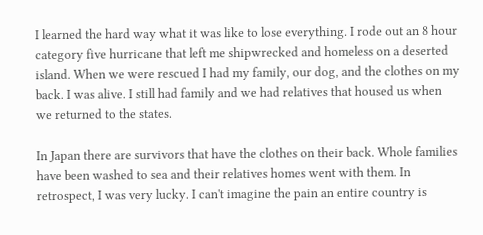I learned the hard way what it was like to lose everything. I rode out an 8 hour category five hurricane that left me shipwrecked and homeless on a deserted island. When we were rescued I had my family, our dog, and the clothes on my back. I was alive. I still had family and we had relatives that housed us when we returned to the states.

In Japan there are survivors that have the clothes on their back. Whole families have been washed to sea and their relatives homes went with them. In retrospect, I was very lucky. I can't imagine the pain an entire country is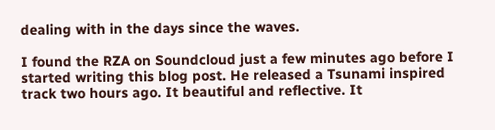dealing with in the days since the waves.

I found the RZA on Soundcloud just a few minutes ago before I started writing this blog post. He released a Tsunami inspired track two hours ago. It beautiful and reflective. It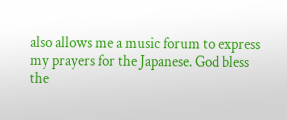also allows me a music forum to express my prayers for the Japanese. God bless the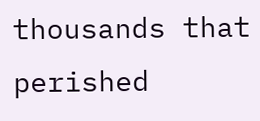thousands that perished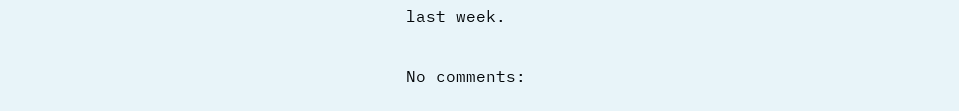last week.

No comments: